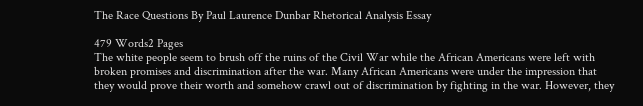The Race Questions By Paul Laurence Dunbar Rhetorical Analysis Essay

479 Words2 Pages
The white people seem to brush off the ruins of the Civil War while the African Americans were left with broken promises and discrimination after the war. Many African Americans were under the impression that they would prove their worth and somehow crawl out of discrimination by fighting in the war. However, they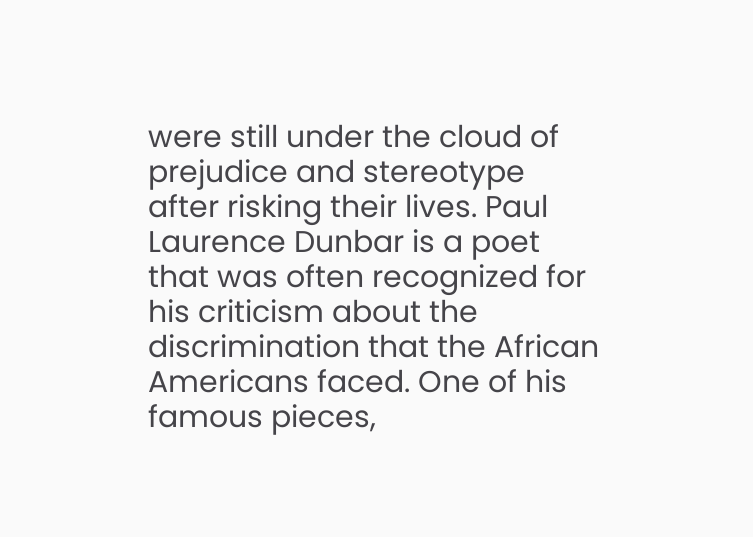were still under the cloud of prejudice and stereotype after risking their lives. Paul Laurence Dunbar is a poet that was often recognized for his criticism about the discrimination that the African Americans faced. One of his famous pieces,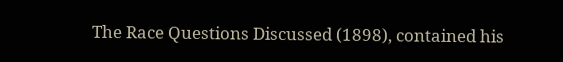The Race Questions Discussed (1898), contained his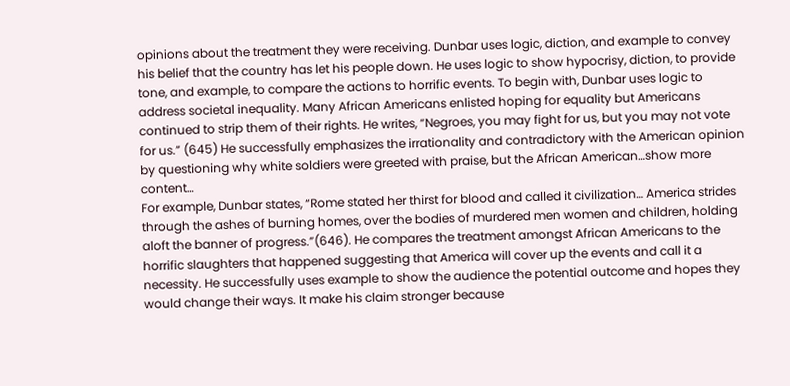opinions about the treatment they were receiving. Dunbar uses logic, diction, and example to convey his belief that the country has let his people down. He uses logic to show hypocrisy, diction, to provide tone, and example, to compare the actions to horrific events. To begin with, Dunbar uses logic to address societal inequality. Many African Americans enlisted hoping for equality but Americans continued to strip them of their rights. He writes, “Negroes, you may fight for us, but you may not vote for us.” (645) He successfully emphasizes the irrationality and contradictory with the American opinion by questioning why white soldiers were greeted with praise, but the African American…show more content…
For example, Dunbar states, “Rome stated her thirst for blood and called it civilization… America strides through the ashes of burning homes, over the bodies of murdered men women and children, holding aloft the banner of progress.”(646). He compares the treatment amongst African Americans to the horrific slaughters that happened suggesting that America will cover up the events and call it a necessity. He successfully uses example to show the audience the potential outcome and hopes they would change their ways. It make his claim stronger because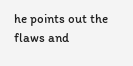he points out the flaws and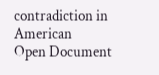contradiction in American
Open Document